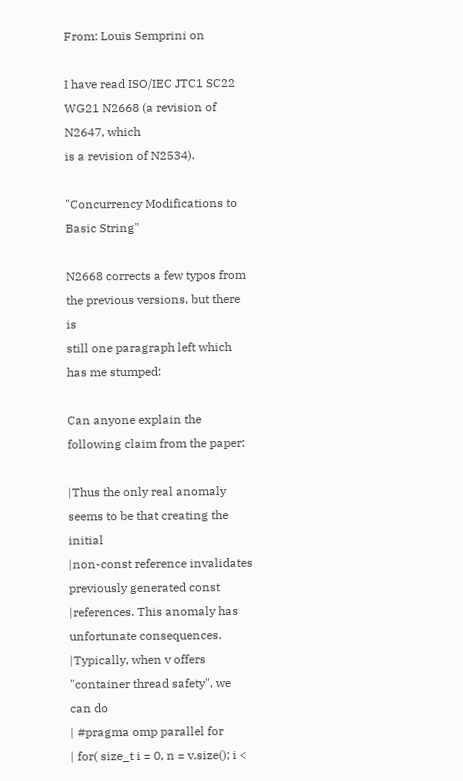From: Louis Semprini on

I have read ISO/IEC JTC1 SC22 WG21 N2668 (a revision of N2647, which
is a revision of N2534).

"Concurrency Modifications to Basic String"

N2668 corrects a few typos from the previous versions, but there is
still one paragraph left which has me stumped:

Can anyone explain the following claim from the paper:

|Thus the only real anomaly seems to be that creating the initial
|non-const reference invalidates previously generated const
|references. This anomaly has unfortunate consequences.
|Typically, when v offers "container thread safety", we can do
| #pragma omp parallel for
| for( size_t i = 0, n = v.size(); i <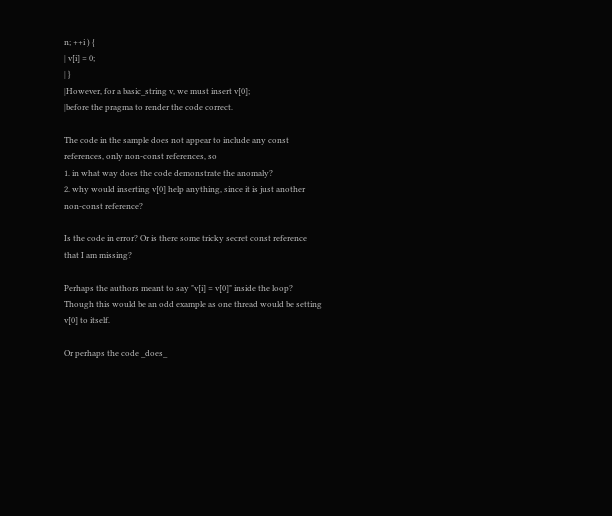n; ++i ) {
| v[i] = 0;
| }
|However, for a basic_string v, we must insert v[0];
|before the pragma to render the code correct.

The code in the sample does not appear to include any const
references, only non-const references, so
1. in what way does the code demonstrate the anomaly?
2. why would inserting v[0] help anything, since it is just another
non-const reference?

Is the code in error? Or is there some tricky secret const reference
that I am missing?

Perhaps the authors meant to say "v[i] = v[0]" inside the loop?
Though this would be an odd example as one thread would be setting
v[0] to itself.

Or perhaps the code _does_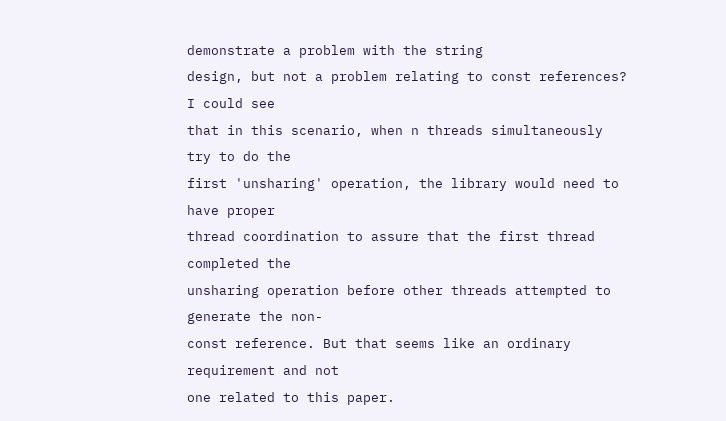demonstrate a problem with the string
design, but not a problem relating to const references? I could see
that in this scenario, when n threads simultaneously try to do the
first 'unsharing' operation, the library would need to have proper
thread coordination to assure that the first thread completed the
unsharing operation before other threads attempted to generate the non-
const reference. But that seems like an ordinary requirement and not
one related to this paper.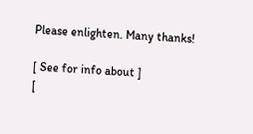Please enlighten. Many thanks!

[ See for info about ]
[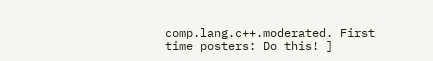comp.lang.c++.moderated. First time posters: Do this! ]